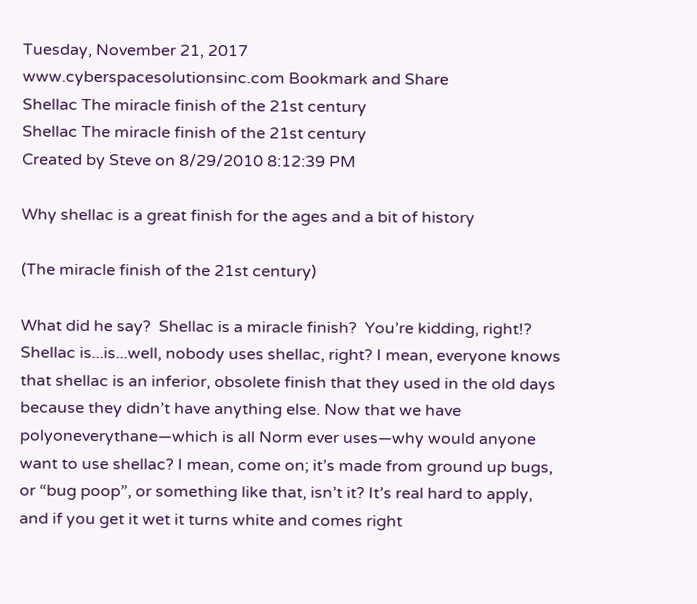Tuesday, November 21, 2017
www.cyberspacesolutionsinc.com Bookmark and Share
Shellac The miracle finish of the 21st century
Shellac The miracle finish of the 21st century
Created by Steve on 8/29/2010 8:12:39 PM

Why shellac is a great finish for the ages and a bit of history

(The miracle finish of the 21st century)

What did he say?  Shellac is a miracle finish?  You’re kidding, right!?  Shellac is...is...well, nobody uses shellac, right? I mean, everyone knows that shellac is an inferior, obsolete finish that they used in the old days because they didn’t have anything else. Now that we have polyoneverythane—which is all Norm ever uses—why would anyone want to use shellac? I mean, come on; it’s made from ground up bugs, or “bug poop”, or something like that, isn’t it? It’s real hard to apply, and if you get it wet it turns white and comes right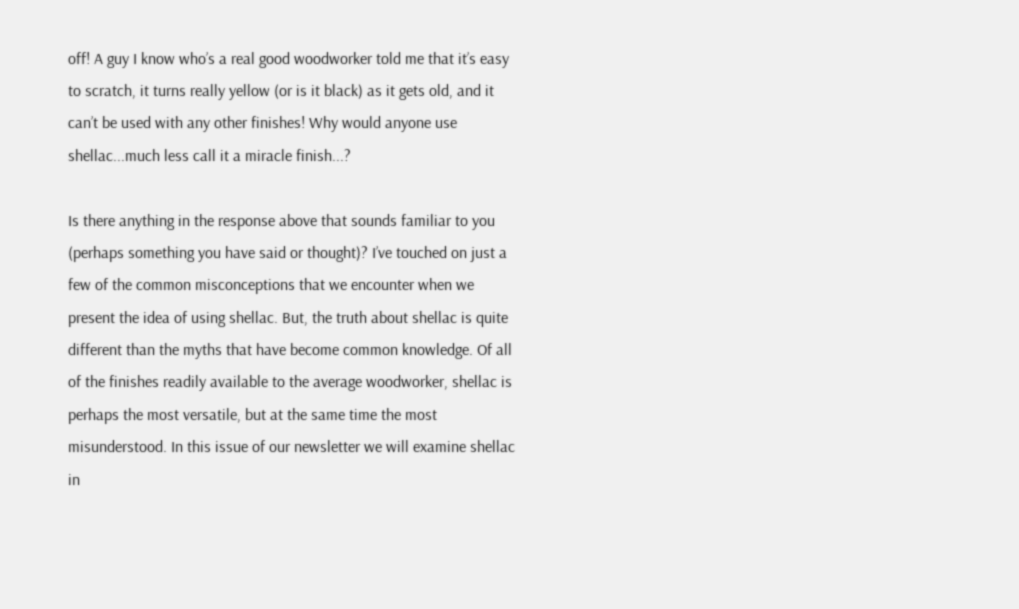off! A guy I know who’s a real good woodworker told me that it’s easy to scratch, it turns really yellow (or is it black) as it gets old, and it can’t be used with any other finishes! Why would anyone use shellac...much less call it a miracle finish...?

Is there anything in the response above that sounds familiar to you (perhaps something you have said or thought)? I’ve touched on just a few of the common misconceptions that we encounter when we present the idea of using shellac. But, the truth about shellac is quite different than the myths that have become common knowledge. Of all of the finishes readily available to the average woodworker, shellac is perhaps the most versatile, but at the same time the most misunderstood. In this issue of our newsletter we will examine shellac in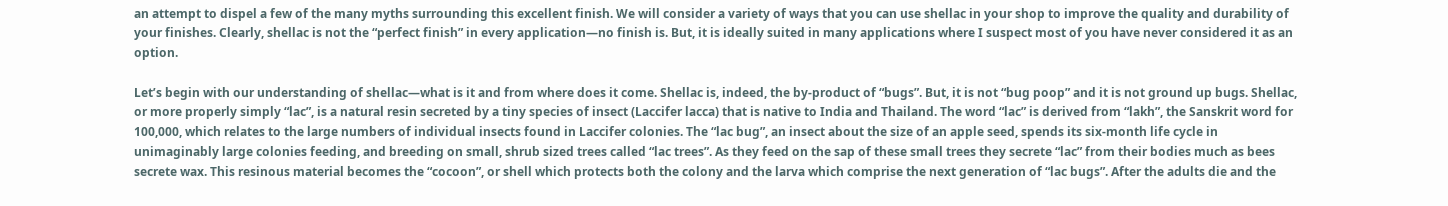an attempt to dispel a few of the many myths surrounding this excellent finish. We will consider a variety of ways that you can use shellac in your shop to improve the quality and durability of your finishes. Clearly, shellac is not the “perfect finish” in every application—no finish is. But, it is ideally suited in many applications where I suspect most of you have never considered it as an option.

Let’s begin with our understanding of shellac—what is it and from where does it come. Shellac is, indeed, the by-product of “bugs”. But, it is not “bug poop” and it is not ground up bugs. Shellac, or more properly simply “lac”, is a natural resin secreted by a tiny species of insect (Laccifer lacca) that is native to India and Thailand. The word “lac” is derived from “lakh”, the Sanskrit word for 100,000, which relates to the large numbers of individual insects found in Laccifer colonies. The “lac bug”, an insect about the size of an apple seed, spends its six-month life cycle in unimaginably large colonies feeding, and breeding on small, shrub sized trees called “lac trees”. As they feed on the sap of these small trees they secrete “lac” from their bodies much as bees secrete wax. This resinous material becomes the “cocoon”, or shell which protects both the colony and the larva which comprise the next generation of “lac bugs”. After the adults die and the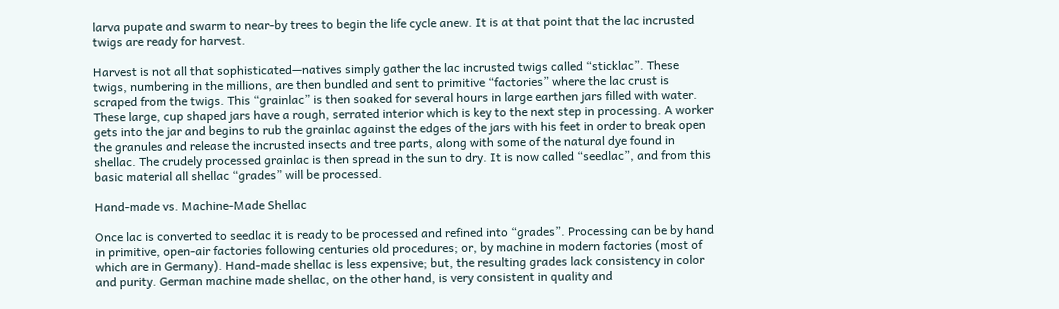larva pupate and swarm to near-by trees to begin the life cycle anew. It is at that point that the lac incrusted twigs are ready for harvest.

Harvest is not all that sophisticated—natives simply gather the lac incrusted twigs called “sticklac”. These twigs, numbering in the millions, are then bundled and sent to primitive “factories” where the lac crust is scraped from the twigs. This “grainlac” is then soaked for several hours in large earthen jars filled with water. These large, cup shaped jars have a rough, serrated interior which is key to the next step in processing. A worker gets into the jar and begins to rub the grainlac against the edges of the jars with his feet in order to break open the granules and release the incrusted insects and tree parts, along with some of the natural dye found in shellac. The crudely processed grainlac is then spread in the sun to dry. It is now called “seedlac”, and from this basic material all shellac “grades” will be processed.

Hand-made vs. Machine-Made Shellac

Once lac is converted to seedlac it is ready to be processed and refined into “grades”. Processing can be by hand in primitive, open-air factories following centuries old procedures; or, by machine in modern factories (most of which are in Germany). Hand-made shellac is less expensive; but, the resulting grades lack consistency in color and purity. German machine made shellac, on the other hand, is very consistent in quality and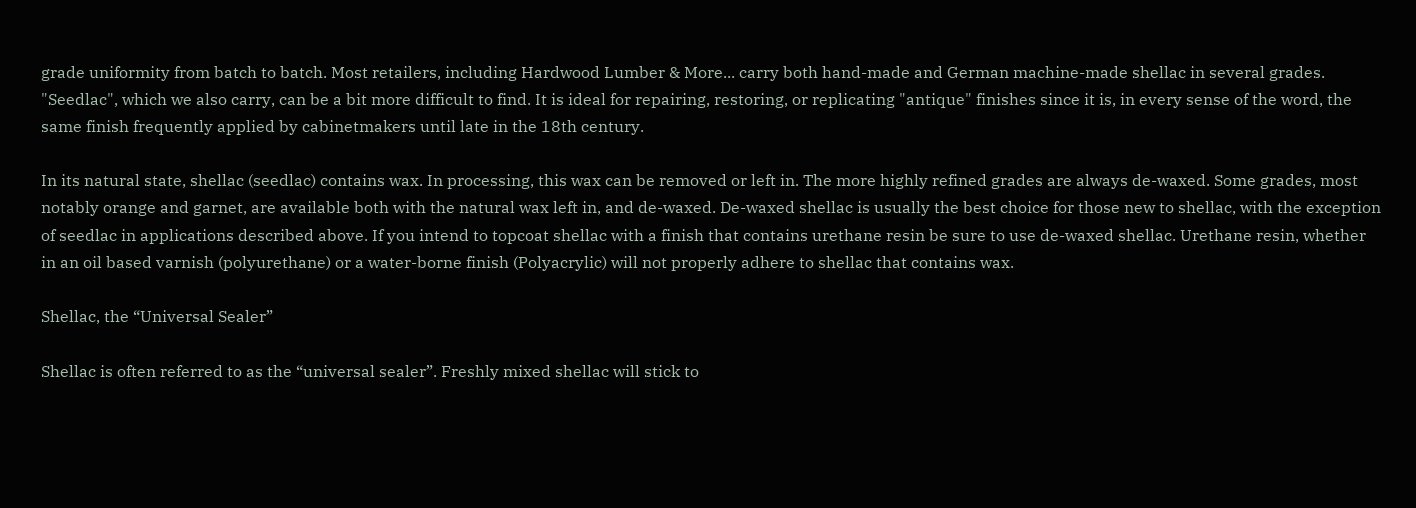grade uniformity from batch to batch. Most retailers, including Hardwood Lumber & More... carry both hand-made and German machine-made shellac in several grades. "Seedlac", which we also carry, can be a bit more difficult to find. It is ideal for repairing, restoring, or replicating "antique" finishes since it is, in every sense of the word, the same finish frequently applied by cabinetmakers until late in the 18th century.

In its natural state, shellac (seedlac) contains wax. In processing, this wax can be removed or left in. The more highly refined grades are always de-waxed. Some grades, most notably orange and garnet, are available both with the natural wax left in, and de-waxed. De-waxed shellac is usually the best choice for those new to shellac, with the exception of seedlac in applications described above. If you intend to topcoat shellac with a finish that contains urethane resin be sure to use de-waxed shellac. Urethane resin, whether in an oil based varnish (polyurethane) or a water-borne finish (Polyacrylic) will not properly adhere to shellac that contains wax.

Shellac, the “Universal Sealer”

Shellac is often referred to as the “universal sealer”. Freshly mixed shellac will stick to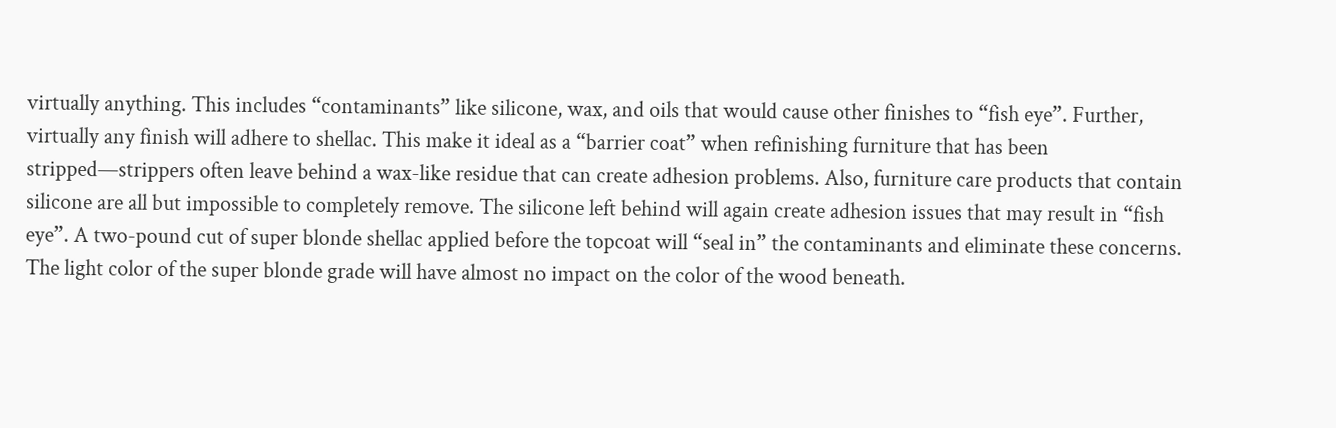virtually anything. This includes “contaminants” like silicone, wax, and oils that would cause other finishes to “fish eye”. Further, virtually any finish will adhere to shellac. This make it ideal as a “barrier coat” when refinishing furniture that has been stripped—strippers often leave behind a wax-like residue that can create adhesion problems. Also, furniture care products that contain silicone are all but impossible to completely remove. The silicone left behind will again create adhesion issues that may result in “fish eye”. A two-pound cut of super blonde shellac applied before the topcoat will “seal in” the contaminants and eliminate these concerns. The light color of the super blonde grade will have almost no impact on the color of the wood beneath.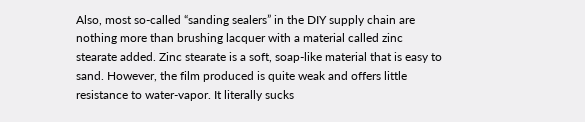Also, most so-called “sanding sealers” in the DIY supply chain are nothing more than brushing lacquer with a material called zinc stearate added. Zinc stearate is a soft, soap-like material that is easy to sand. However, the film produced is quite weak and offers little resistance to water-vapor. It literally sucks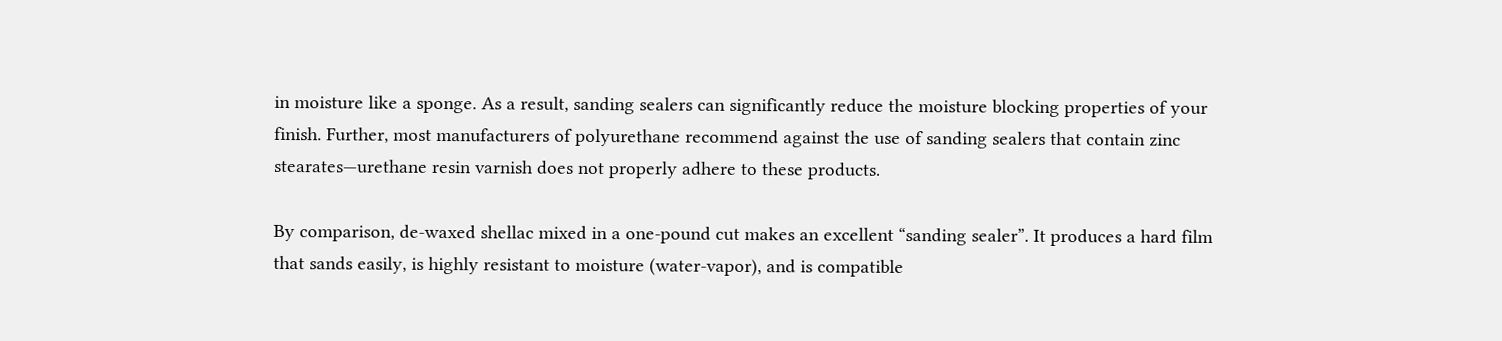in moisture like a sponge. As a result, sanding sealers can significantly reduce the moisture blocking properties of your finish. Further, most manufacturers of polyurethane recommend against the use of sanding sealers that contain zinc stearates—urethane resin varnish does not properly adhere to these products.

By comparison, de-waxed shellac mixed in a one-pound cut makes an excellent “sanding sealer”. It produces a hard film that sands easily, is highly resistant to moisture (water-vapor), and is compatible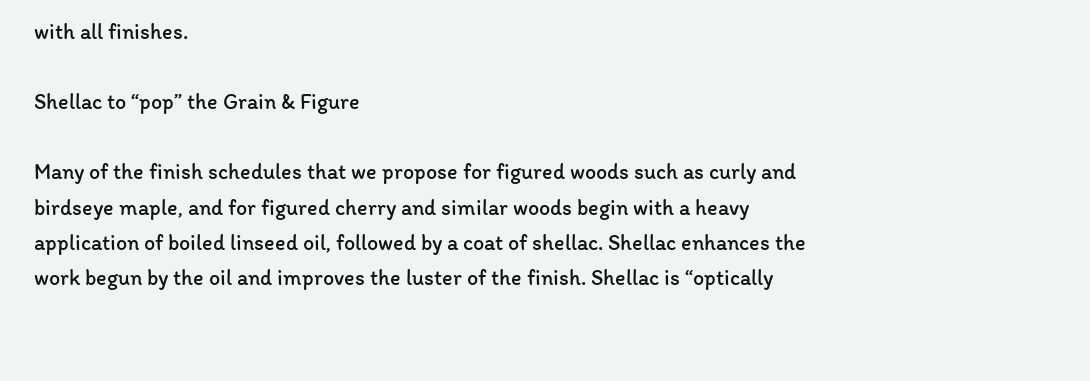with all finishes.

Shellac to “pop” the Grain & Figure

Many of the finish schedules that we propose for figured woods such as curly and birdseye maple, and for figured cherry and similar woods begin with a heavy application of boiled linseed oil, followed by a coat of shellac. Shellac enhances the work begun by the oil and improves the luster of the finish. Shellac is “optically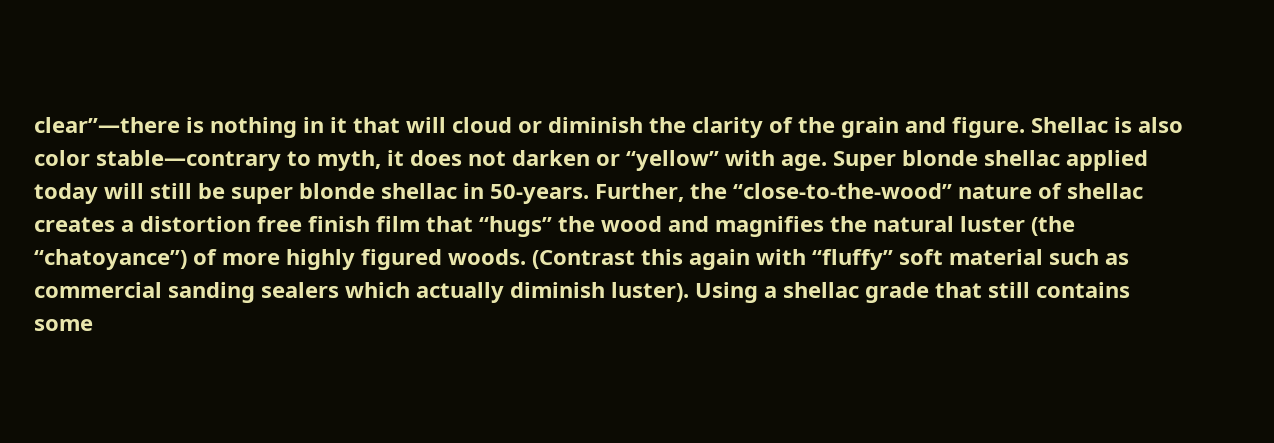clear”—there is nothing in it that will cloud or diminish the clarity of the grain and figure. Shellac is also color stable—contrary to myth, it does not darken or “yellow” with age. Super blonde shellac applied today will still be super blonde shellac in 50-years. Further, the “close-to-the-wood” nature of shellac creates a distortion free finish film that “hugs” the wood and magnifies the natural luster (the “chatoyance”) of more highly figured woods. (Contrast this again with “fluffy” soft material such as commercial sanding sealers which actually diminish luster). Using a shellac grade that still contains some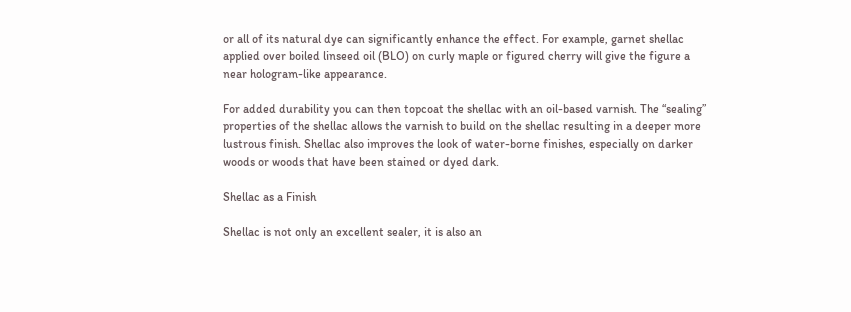or all of its natural dye can significantly enhance the effect. For example, garnet shellac applied over boiled linseed oil (BLO) on curly maple or figured cherry will give the figure a near hologram-like appearance.

For added durability you can then topcoat the shellac with an oil-based varnish. The “sealing” properties of the shellac allows the varnish to build on the shellac resulting in a deeper more lustrous finish. Shellac also improves the look of water-borne finishes, especially on darker woods or woods that have been stained or dyed dark.

Shellac as a Finish

Shellac is not only an excellent sealer, it is also an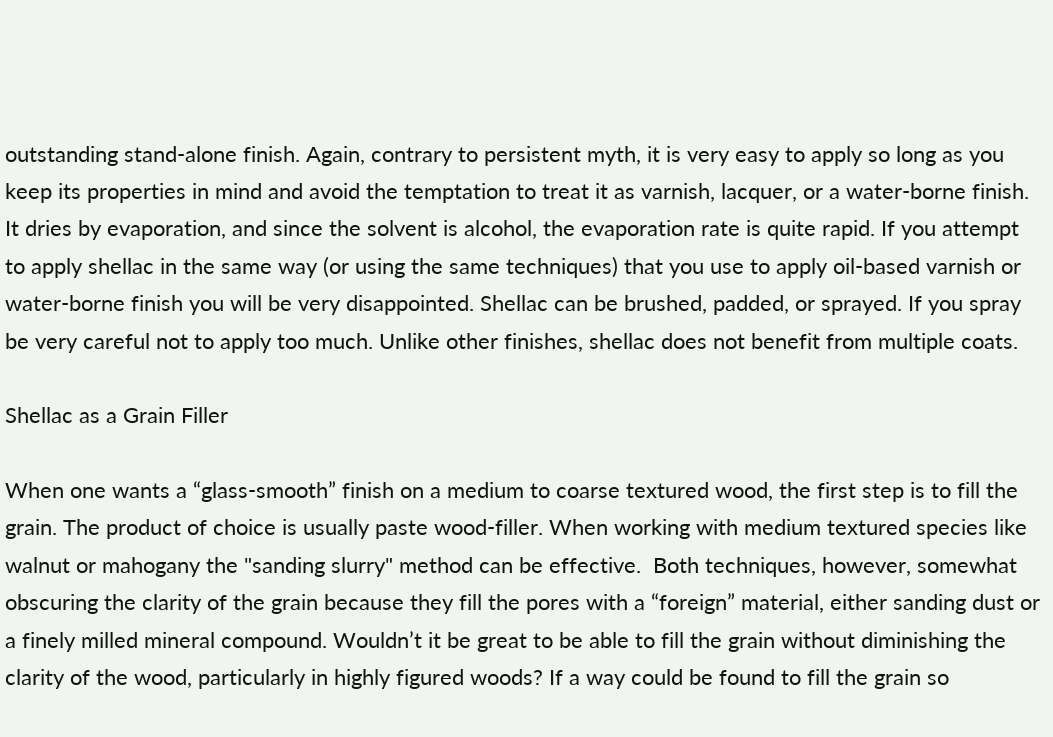outstanding stand-alone finish. Again, contrary to persistent myth, it is very easy to apply so long as you keep its properties in mind and avoid the temptation to treat it as varnish, lacquer, or a water-borne finish. It dries by evaporation, and since the solvent is alcohol, the evaporation rate is quite rapid. If you attempt to apply shellac in the same way (or using the same techniques) that you use to apply oil-based varnish or water-borne finish you will be very disappointed. Shellac can be brushed, padded, or sprayed. If you spray be very careful not to apply too much. Unlike other finishes, shellac does not benefit from multiple coats.

Shellac as a Grain Filler

When one wants a “glass-smooth” finish on a medium to coarse textured wood, the first step is to fill the grain. The product of choice is usually paste wood-filler. When working with medium textured species like walnut or mahogany the "sanding slurry" method can be effective.  Both techniques, however, somewhat obscuring the clarity of the grain because they fill the pores with a “foreign” material, either sanding dust or a finely milled mineral compound. Wouldn’t it be great to be able to fill the grain without diminishing the clarity of the wood, particularly in highly figured woods? If a way could be found to fill the grain so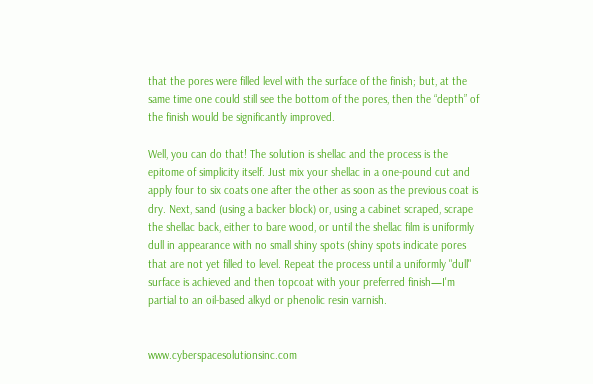that the pores were filled level with the surface of the finish; but, at the same time one could still see the bottom of the pores, then the “depth” of the finish would be significantly improved.

Well, you can do that! The solution is shellac and the process is the epitome of simplicity itself. Just mix your shellac in a one-pound cut and apply four to six coats one after the other as soon as the previous coat is dry. Next, sand (using a backer block) or, using a cabinet scraped, scrape the shellac back, either to bare wood, or until the shellac film is uniformly dull in appearance with no small shiny spots (shiny spots indicate pores that are not yet filled to level. Repeat the process until a uniformly "dull" surface is achieved and then topcoat with your preferred finish—I'm partial to an oil-based alkyd or phenolic resin varnish.


www.cyberspacesolutionsinc.com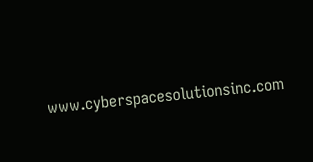www.cyberspacesolutionsinc.com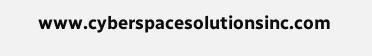www.cyberspacesolutionsinc.com